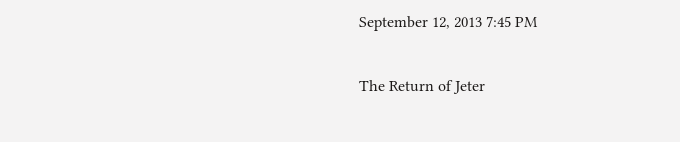September 12, 2013 7:45 PM

The Return of Jeter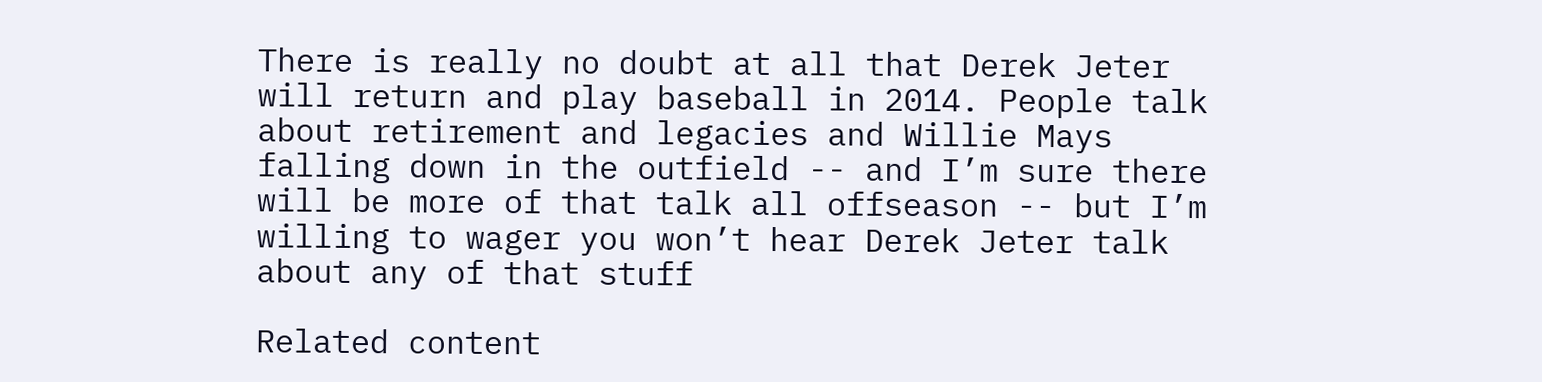There is really no doubt at all that Derek Jeter will return and play baseball in 2014. People talk about retirement and legacies and Willie Mays falling down in the outfield -- and I’m sure there will be more of that talk all offseason -- but I’m willing to wager you won’t hear Derek Jeter talk about any of that stuff

Related content